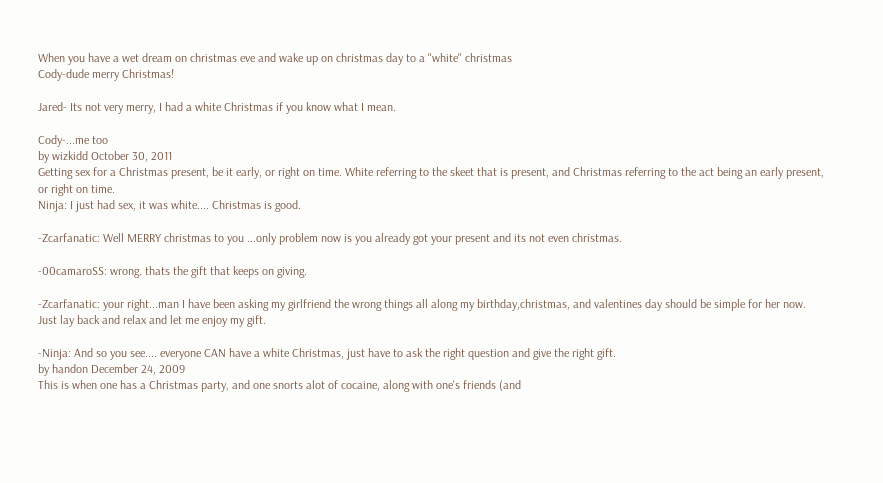When you have a wet dream on christmas eve and wake up on christmas day to a "white" christmas
Cody-dude merry Christmas!

Jared- Its not very merry, I had a white Christmas if you know what I mean.

Cody-...me too
by wizkidd October 30, 2011
Getting sex for a Christmas present, be it early, or right on time. White referring to the skeet that is present, and Christmas referring to the act being an early present, or right on time.
Ninja: I just had sex, it was white.... Christmas is good.

-Zcarfanatic: Well MERRY christmas to you ...only problem now is you already got your present and its not even christmas.

-00camaroSS: wrong. thats the gift that keeps on giving.

-Zcarfanatic: your right...man I have been asking my girlfriend the wrong things all along my birthday,christmas, and valentines day should be simple for her now.
Just lay back and relax and let me enjoy my gift.

-Ninja: And so you see.... everyone CAN have a white Christmas, just have to ask the right question and give the right gift.
by handon December 24, 2009
This is when one has a Christmas party, and one snorts alot of cocaine, along with one's friends (and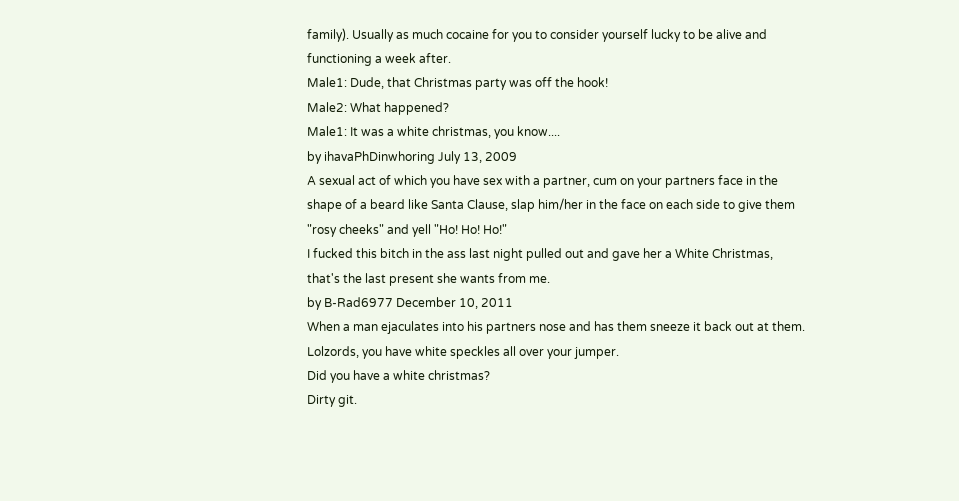family). Usually as much cocaine for you to consider yourself lucky to be alive and functioning a week after.
Male1: Dude, that Christmas party was off the hook!
Male2: What happened?
Male1: It was a white christmas, you know....
by ihavaPhDinwhoring July 13, 2009
A sexual act of which you have sex with a partner, cum on your partners face in the shape of a beard like Santa Clause, slap him/her in the face on each side to give them "rosy cheeks" and yell "Ho! Ho! Ho!"
I fucked this bitch in the ass last night pulled out and gave her a White Christmas, that's the last present she wants from me.
by B-Rad6977 December 10, 2011
When a man ejaculates into his partners nose and has them sneeze it back out at them.
Lolzords, you have white speckles all over your jumper.
Did you have a white christmas?
Dirty git.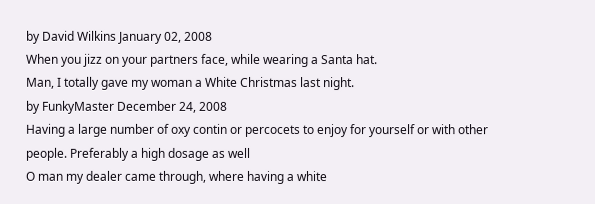by David Wilkins January 02, 2008
When you jizz on your partners face, while wearing a Santa hat.
Man, I totally gave my woman a White Christmas last night.
by FunkyMaster December 24, 2008
Having a large number of oxy contin or percocets to enjoy for yourself or with other people. Preferably a high dosage as well
O man my dealer came through, where having a white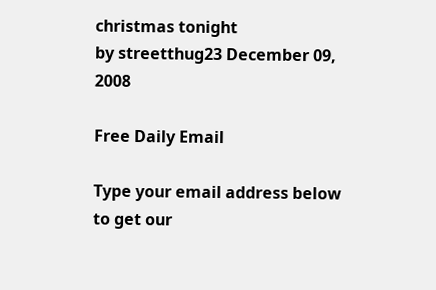christmas tonight
by streetthug23 December 09, 2008

Free Daily Email

Type your email address below to get our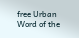free Urban Word of the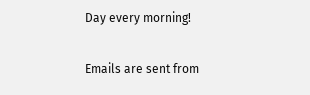Day every morning!

Emails are sent from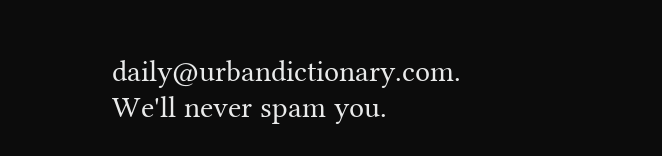daily@urbandictionary.com. We'll never spam you.